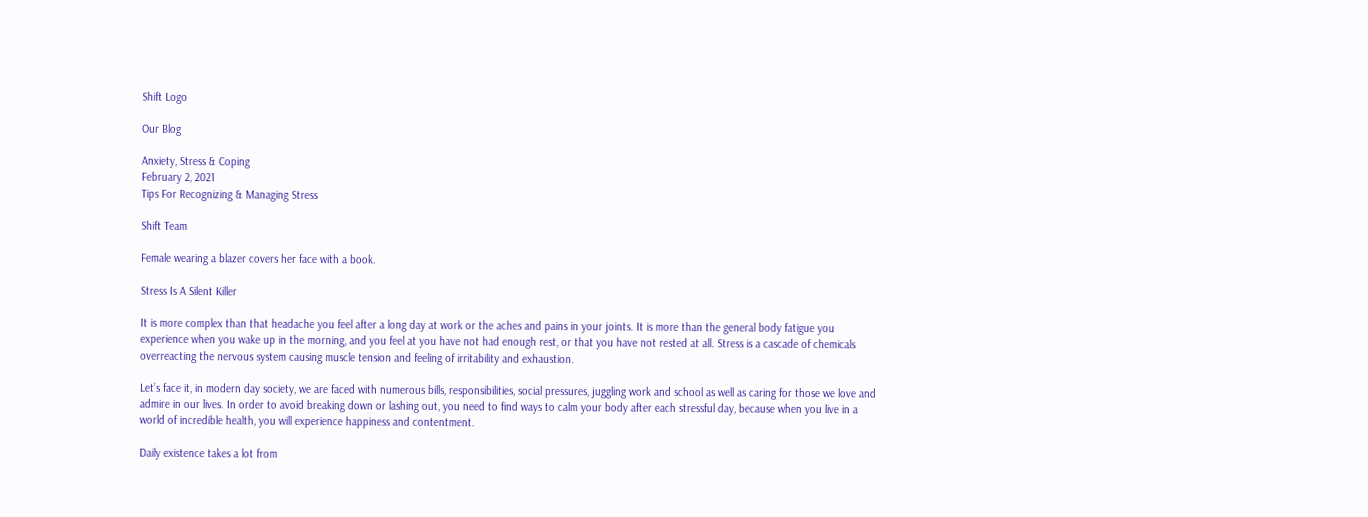Shift Logo

Our Blog

Anxiety, Stress & Coping
February 2, 2021
Tips For Recognizing & Managing Stress

Shift Team

Female wearing a blazer covers her face with a book.

Stress Is A Silent Killer

It is more complex than that headache you feel after a long day at work or the aches and pains in your joints. It is more than the general body fatigue you experience when you wake up in the morning, and you feel at you have not had enough rest, or that you have not rested at all. Stress is a cascade of chemicals overreacting the nervous system causing muscle tension and feeling of irritability and exhaustion.

Let’s face it, in modern day society, we are faced with numerous bills, responsibilities, social pressures, juggling work and school as well as caring for those we love and admire in our lives. In order to avoid breaking down or lashing out, you need to find ways to calm your body after each stressful day, because when you live in a world of incredible health, you will experience happiness and contentment.

Daily existence takes a lot from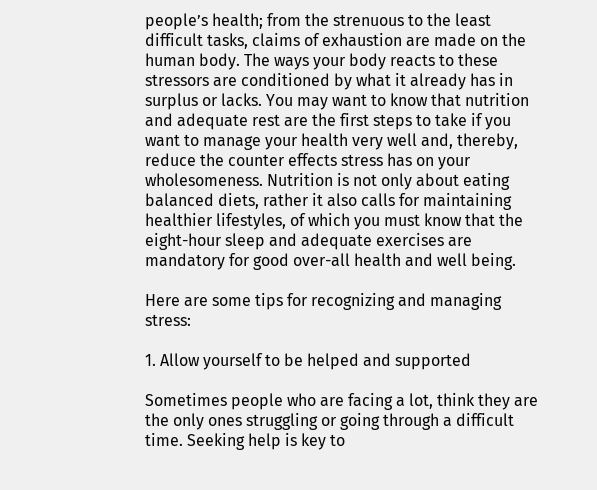people’s health; from the strenuous to the least difficult tasks, claims of exhaustion are made on the human body. The ways your body reacts to these stressors are conditioned by what it already has in surplus or lacks. You may want to know that nutrition and adequate rest are the first steps to take if you want to manage your health very well and, thereby, reduce the counter effects stress has on your wholesomeness. Nutrition is not only about eating balanced diets, rather it also calls for maintaining healthier lifestyles, of which you must know that the eight-hour sleep and adequate exercises are mandatory for good over-all health and well being.

Here are some tips for recognizing and managing stress:

1. Allow yourself to be helped and supported

Sometimes people who are facing a lot, think they are the only ones struggling or going through a difficult time. Seeking help is key to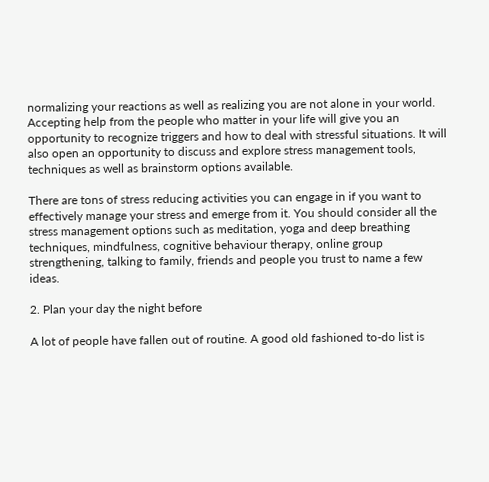normalizing your reactions as well as realizing you are not alone in your world. Accepting help from the people who matter in your life will give you an opportunity to recognize triggers and how to deal with stressful situations. It will also open an opportunity to discuss and explore stress management tools, techniques as well as brainstorm options available.

There are tons of stress reducing activities you can engage in if you want to effectively manage your stress and emerge from it. You should consider all the stress management options such as meditation, yoga and deep breathing techniques, mindfulness, cognitive behaviour therapy, online group strengthening, talking to family, friends and people you trust to name a few ideas.

2. Plan your day the night before

A lot of people have fallen out of routine. A good old fashioned to-do list is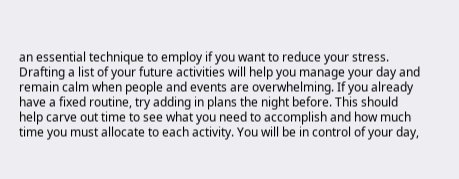an essential technique to employ if you want to reduce your stress. Drafting a list of your future activities will help you manage your day and remain calm when people and events are overwhelming. If you already have a fixed routine, try adding in plans the night before. This should help carve out time to see what you need to accomplish and how much time you must allocate to each activity. You will be in control of your day,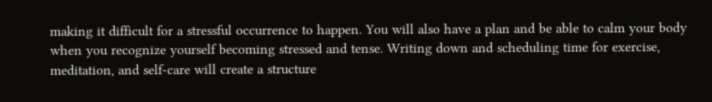making it difficult for a stressful occurrence to happen. You will also have a plan and be able to calm your body when you recognize yourself becoming stressed and tense. Writing down and scheduling time for exercise, meditation, and self-care will create a structure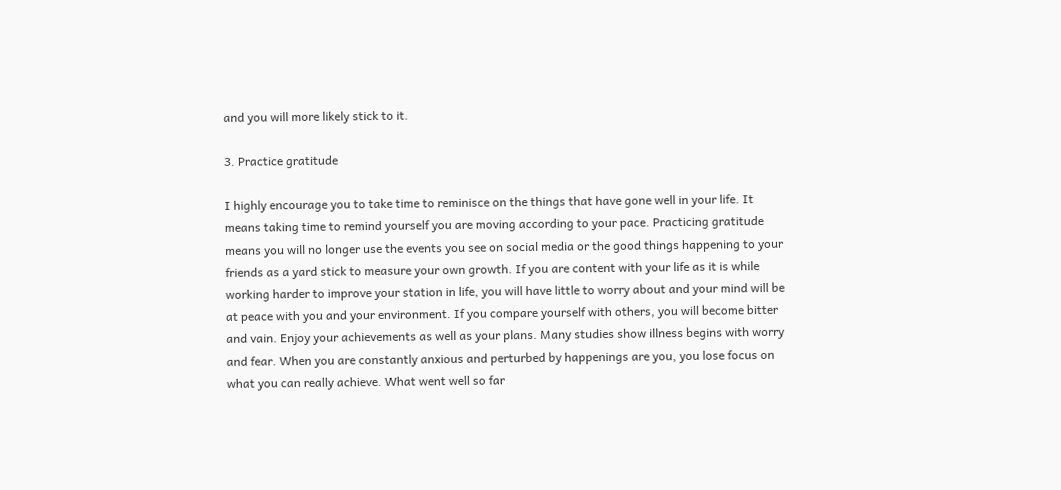and you will more likely stick to it.

3. Practice gratitude

I highly encourage you to take time to reminisce on the things that have gone well in your life. It means taking time to remind yourself you are moving according to your pace. Practicing gratitude means you will no longer use the events you see on social media or the good things happening to your friends as a yard stick to measure your own growth. If you are content with your life as it is while working harder to improve your station in life, you will have little to worry about and your mind will be at peace with you and your environment. If you compare yourself with others, you will become bitter and vain. Enjoy your achievements as well as your plans. Many studies show illness begins with worry and fear. When you are constantly anxious and perturbed by happenings are you, you lose focus on what you can really achieve. What went well so far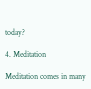today?

4. Meditation

Meditation comes in many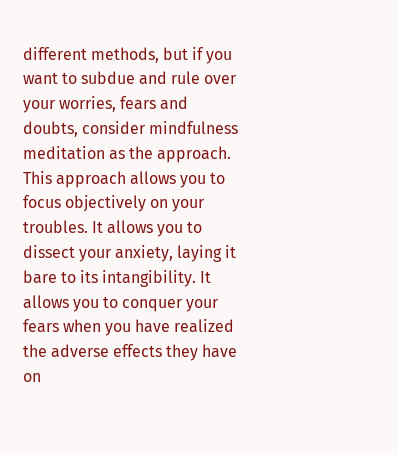different methods, but if you want to subdue and rule over your worries, fears and doubts, consider mindfulness meditation as the approach. This approach allows you to focus objectively on your troubles. It allows you to dissect your anxiety, laying it bare to its intangibility. It allows you to conquer your fears when you have realized the adverse effects they have on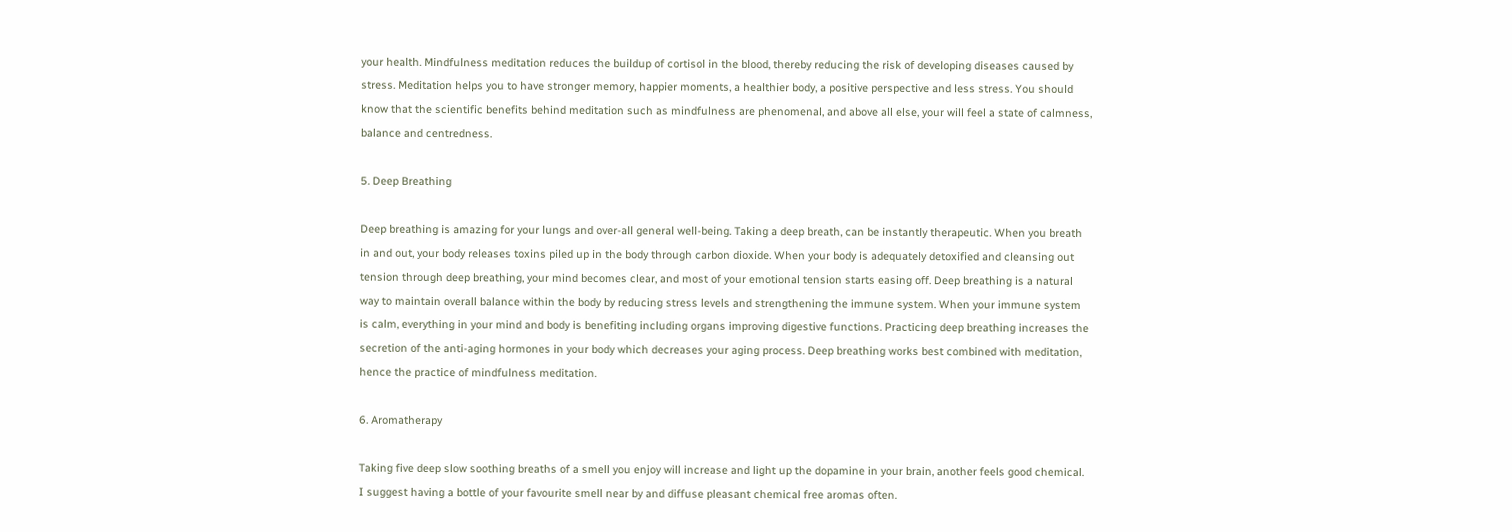your health. Mindfulness meditation reduces the buildup of cortisol in the blood, thereby reducing the risk of developing diseases caused by stress. Meditation helps you to have stronger memory, happier moments, a healthier body, a positive perspective and less stress. You should know that the scientific benefits behind meditation such as mindfulness are phenomenal, and above all else, your will feel a state of calmness, balance and centredness.

5. Deep Breathing

Deep breathing is amazing for your lungs and over-all general well-being. Taking a deep breath, can be instantly therapeutic. When you breath in and out, your body releases toxins piled up in the body through carbon dioxide. When your body is adequately detoxified and cleansing out tension through deep breathing, your mind becomes clear, and most of your emotional tension starts easing off. Deep breathing is a natural way to maintain overall balance within the body by reducing stress levels and strengthening the immune system. When your immune system is calm, everything in your mind and body is benefiting including organs improving digestive functions. Practicing deep breathing increases the secretion of the anti-aging hormones in your body which decreases your aging process. Deep breathing works best combined with meditation, hence the practice of mindfulness meditation.

6. Aromatherapy

Taking five deep slow soothing breaths of a smell you enjoy will increase and light up the dopamine in your brain, another feels good chemical. I suggest having a bottle of your favourite smell near by and diffuse pleasant chemical free aromas often.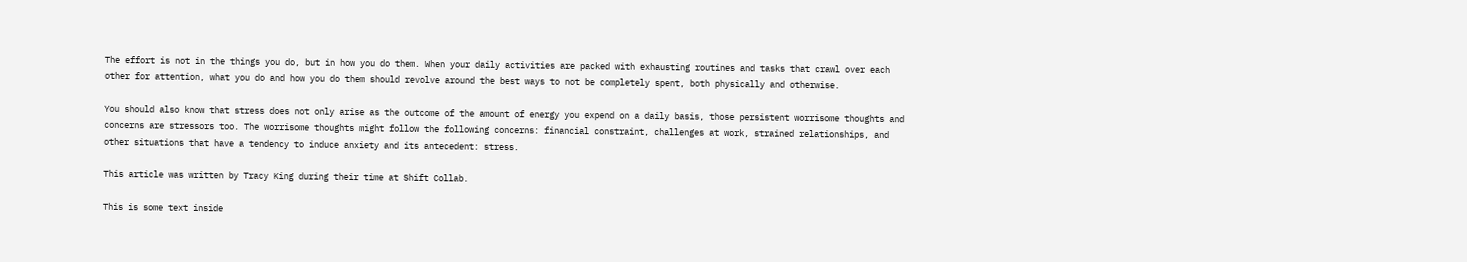The effort is not in the things you do, but in how you do them. When your daily activities are packed with exhausting routines and tasks that crawl over each other for attention, what you do and how you do them should revolve around the best ways to not be completely spent, both physically and otherwise.

You should also know that stress does not only arise as the outcome of the amount of energy you expend on a daily basis, those persistent worrisome thoughts and concerns are stressors too. The worrisome thoughts might follow the following concerns: financial constraint, challenges at work, strained relationships, and other situations that have a tendency to induce anxiety and its antecedent: stress.

This article was written by Tracy King during their time at Shift Collab.

This is some text inside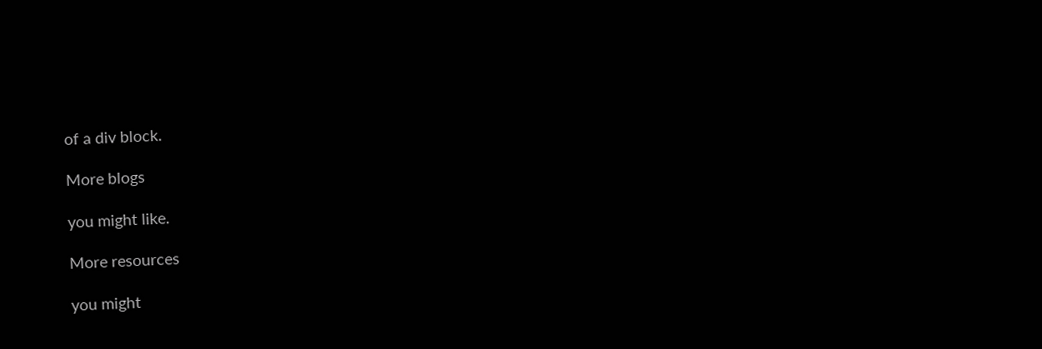of a div block.

More blogs

you might like.

More resources

you might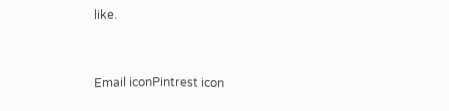like.


Email iconPintrest icon